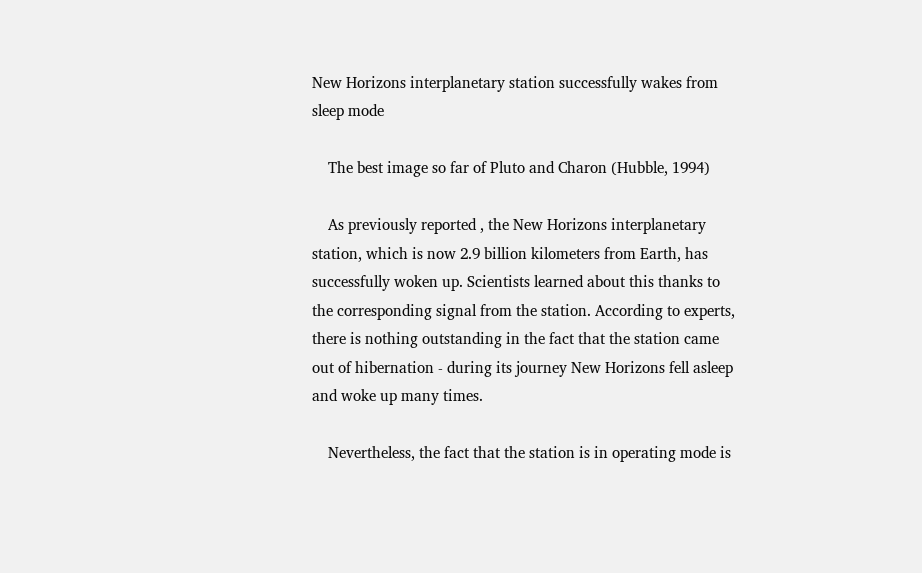New Horizons interplanetary station successfully wakes from sleep mode

    The best image so far of Pluto and Charon (Hubble, 1994)

    As previously reported , the New Horizons interplanetary station, which is now 2.9 billion kilometers from Earth, has successfully woken up. Scientists learned about this thanks to the corresponding signal from the station. According to experts, there is nothing outstanding in the fact that the station came out of hibernation - during its journey New Horizons fell asleep and woke up many times.

    Nevertheless, the fact that the station is in operating mode is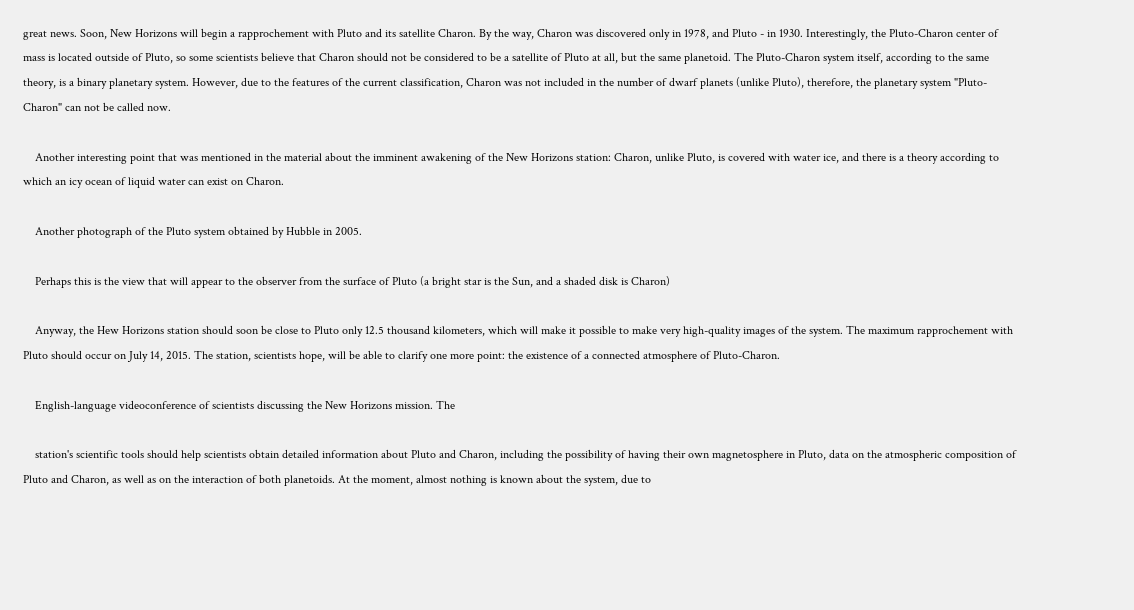great news. Soon, New Horizons will begin a rapprochement with Pluto and its satellite Charon. By the way, Charon was discovered only in 1978, and Pluto - in 1930. Interestingly, the Pluto-Charon center of mass is located outside of Pluto, so some scientists believe that Charon should not be considered to be a satellite of Pluto at all, but the same planetoid. The Pluto-Charon system itself, according to the same theory, is a binary planetary system. However, due to the features of the current classification, Charon was not included in the number of dwarf planets (unlike Pluto), therefore, the planetary system "Pluto-Charon" can not be called now.

    Another interesting point that was mentioned in the material about the imminent awakening of the New Horizons station: Charon, unlike Pluto, is covered with water ice, and there is a theory according to which an icy ocean of liquid water can exist on Charon.

    Another photograph of the Pluto system obtained by Hubble in 2005.

    Perhaps this is the view that will appear to the observer from the surface of Pluto (a bright star is the Sun, and a shaded disk is Charon)

    Anyway, the Hew Horizons station should soon be close to Pluto only 12.5 thousand kilometers, which will make it possible to make very high-quality images of the system. The maximum rapprochement with Pluto should occur on July 14, 2015. The station, scientists hope, will be able to clarify one more point: the existence of a connected atmosphere of Pluto-Charon.

    English-language videoconference of scientists discussing the New Horizons mission. The

    station's scientific tools should help scientists obtain detailed information about Pluto and Charon, including the possibility of having their own magnetosphere in Pluto, data on the atmospheric composition of Pluto and Charon, as well as on the interaction of both planetoids. At the moment, almost nothing is known about the system, due to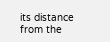its distance from the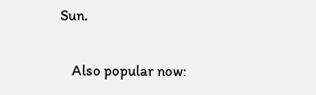Sun.

    Also popular now: